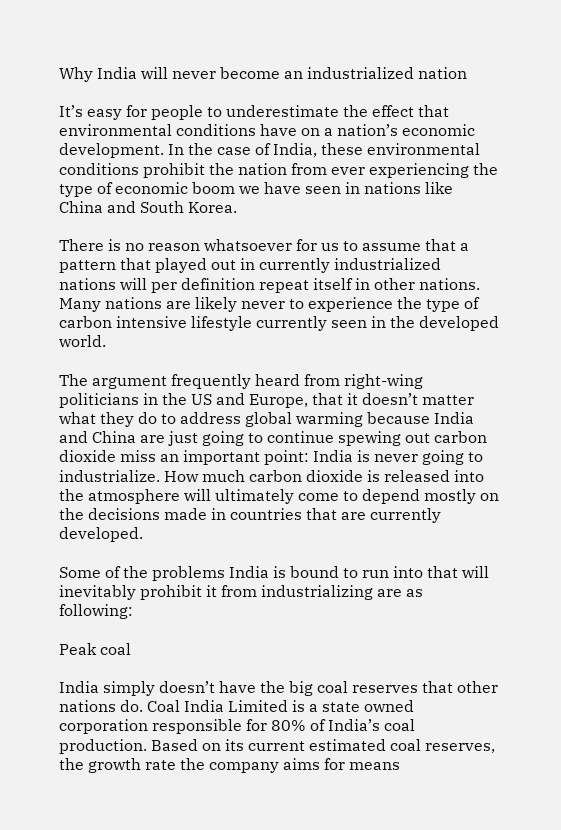Why India will never become an industrialized nation

It’s easy for people to underestimate the effect that environmental conditions have on a nation’s economic development. In the case of India, these environmental conditions prohibit the nation from ever experiencing the type of economic boom we have seen in nations like China and South Korea.

There is no reason whatsoever for us to assume that a pattern that played out in currently industrialized nations will per definition repeat itself in other nations. Many nations are likely never to experience the type of carbon intensive lifestyle currently seen in the developed world.

The argument frequently heard from right-wing politicians in the US and Europe, that it doesn’t matter what they do to address global warming because India and China are just going to continue spewing out carbon dioxide miss an important point: India is never going to industrialize. How much carbon dioxide is released into the atmosphere will ultimately come to depend mostly on the decisions made in countries that are currently developed.

Some of the problems India is bound to run into that will inevitably prohibit it from industrializing are as following:

Peak coal

India simply doesn’t have the big coal reserves that other nations do. Coal India Limited is a state owned corporation responsible for 80% of India’s coal production. Based on its current estimated coal reserves, the growth rate the company aims for means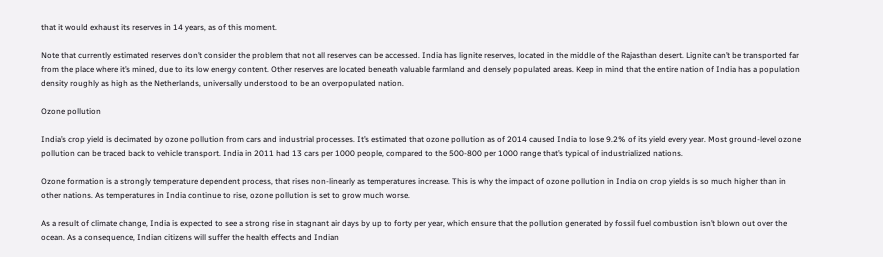that it would exhaust its reserves in 14 years, as of this moment.

Note that currently estimated reserves don’t consider the problem that not all reserves can be accessed. India has lignite reserves, located in the middle of the Rajasthan desert. Lignite can’t be transported far from the place where it’s mined, due to its low energy content. Other reserves are located beneath valuable farmland and densely populated areas. Keep in mind that the entire nation of India has a population density roughly as high as the Netherlands, universally understood to be an overpopulated nation.

Ozone pollution

India’s crop yield is decimated by ozone pollution from cars and industrial processes. It’s estimated that ozone pollution as of 2014 caused India to lose 9.2% of its yield every year. Most ground-level ozone pollution can be traced back to vehicle transport. India in 2011 had 13 cars per 1000 people, compared to the 500-800 per 1000 range that’s typical of industrialized nations.

Ozone formation is a strongly temperature dependent process, that rises non-linearly as temperatures increase. This is why the impact of ozone pollution in India on crop yields is so much higher than in other nations. As temperatures in India continue to rise, ozone pollution is set to grow much worse.

As a result of climate change, India is expected to see a strong rise in stagnant air days by up to forty per year, which ensure that the pollution generated by fossil fuel combustion isn’t blown out over the ocean. As a consequence, Indian citizens will suffer the health effects and Indian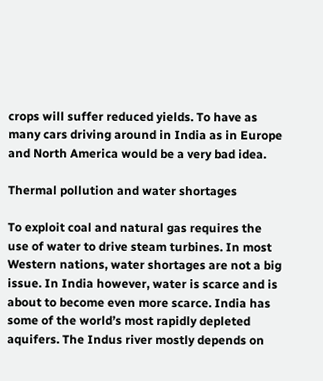crops will suffer reduced yields. To have as many cars driving around in India as in Europe and North America would be a very bad idea.

Thermal pollution and water shortages

To exploit coal and natural gas requires the use of water to drive steam turbines. In most Western nations, water shortages are not a big issue. In India however, water is scarce and is about to become even more scarce. India has some of the world’s most rapidly depleted aquifers. The Indus river mostly depends on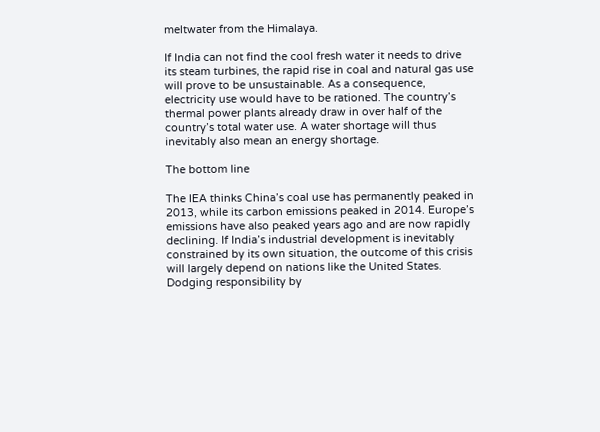meltwater from the Himalaya.

If India can not find the cool fresh water it needs to drive its steam turbines, the rapid rise in coal and natural gas use will prove to be unsustainable. As a consequence, electricity use would have to be rationed. The country’s thermal power plants already draw in over half of the country’s total water use. A water shortage will thus inevitably also mean an energy shortage.

The bottom line

The IEA thinks China’s coal use has permanently peaked in 2013, while its carbon emissions peaked in 2014. Europe’s emissions have also peaked years ago and are now rapidly declining. If India’s industrial development is inevitably constrained by its own situation, the outcome of this crisis will largely depend on nations like the United States. Dodging responsibility by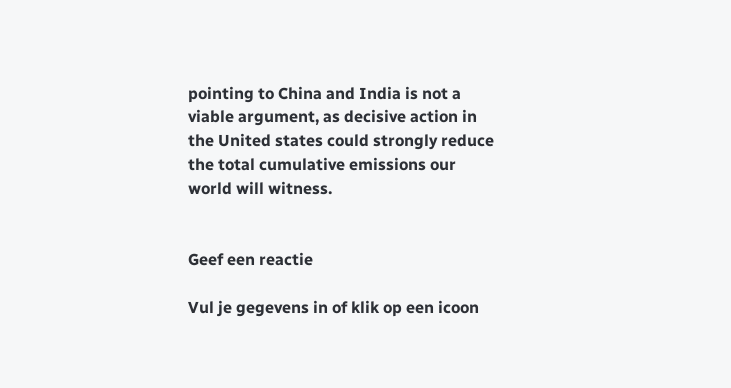pointing to China and India is not a viable argument, as decisive action in the United states could strongly reduce the total cumulative emissions our world will witness.


Geef een reactie

Vul je gegevens in of klik op een icoon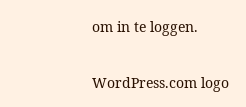om in te loggen.

WordPress.com logo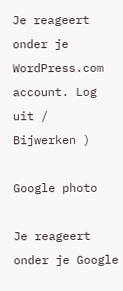Je reageert onder je WordPress.com account. Log uit /  Bijwerken )

Google photo

Je reageert onder je Google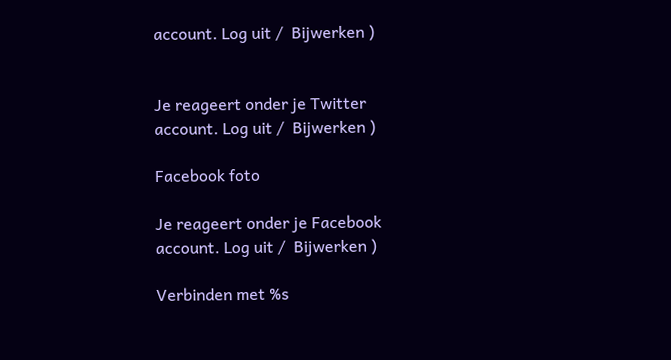account. Log uit /  Bijwerken )


Je reageert onder je Twitter account. Log uit /  Bijwerken )

Facebook foto

Je reageert onder je Facebook account. Log uit /  Bijwerken )

Verbinden met %s